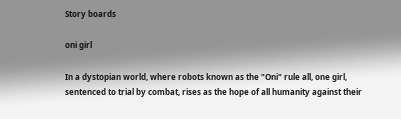Story boards

oni girl

In a dystopian world, where robots known as the "Oni" rule all, one girl, sentenced to trial by combat, rises as the hope of all humanity against their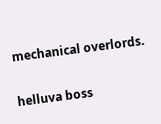mechanical overlords.

helluva boss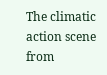The climatic action scene from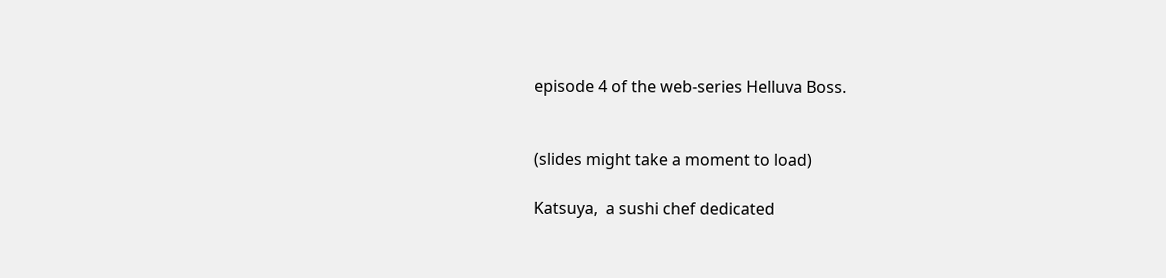episode 4 of the web-series Helluva Boss.


(slides might take a moment to load)

Katsuya,  a sushi chef dedicated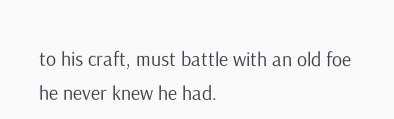to his craft, must battle with an old foe he never knew he had.